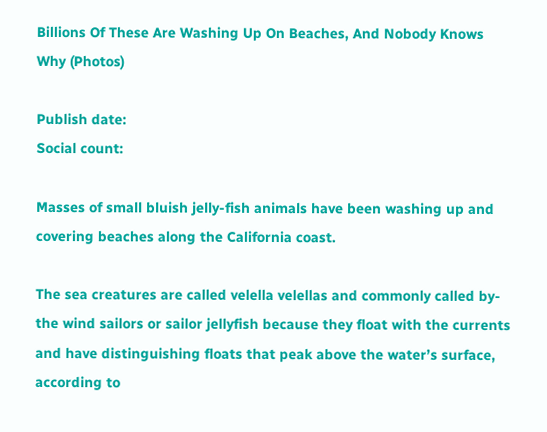Billions Of These Are Washing Up On Beaches, And Nobody Knows Why (Photos)

Publish date:
Social count:

Masses of small bluish jelly-fish animals have been washing up and covering beaches along the California coast.

The sea creatures are called velella velellas and commonly called by-the wind sailors or sailor jellyfish because they float with the currents and have distinguishing floats that peak above the water’s surface, according to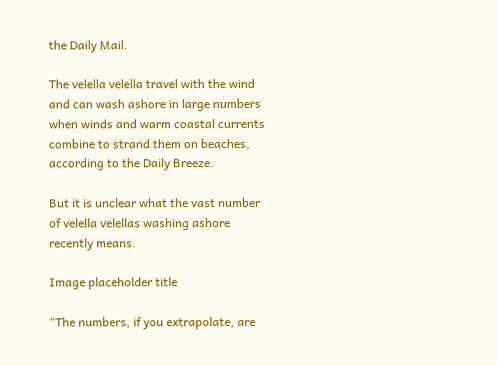the Daily Mail.

The velella velella travel with the wind and can wash ashore in large numbers when winds and warm coastal currents combine to strand them on beaches, according to the Daily Breeze.

But it is unclear what the vast number of velella velellas washing ashore recently means.

Image placeholder title

“The numbers, if you extrapolate, are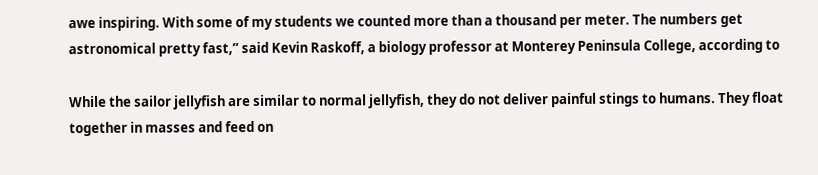awe inspiring. With some of my students we counted more than a thousand per meter. The numbers get astronomical pretty fast,” said Kevin Raskoff, a biology professor at Monterey Peninsula College, according to

While the sailor jellyfish are similar to normal jellyfish, they do not deliver painful stings to humans. They float together in masses and feed on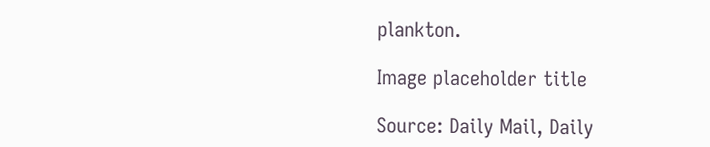plankton.

Image placeholder title

Source: Daily Mail, Daily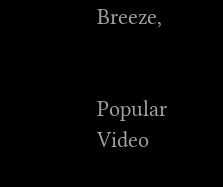Breeze,


Popular Video